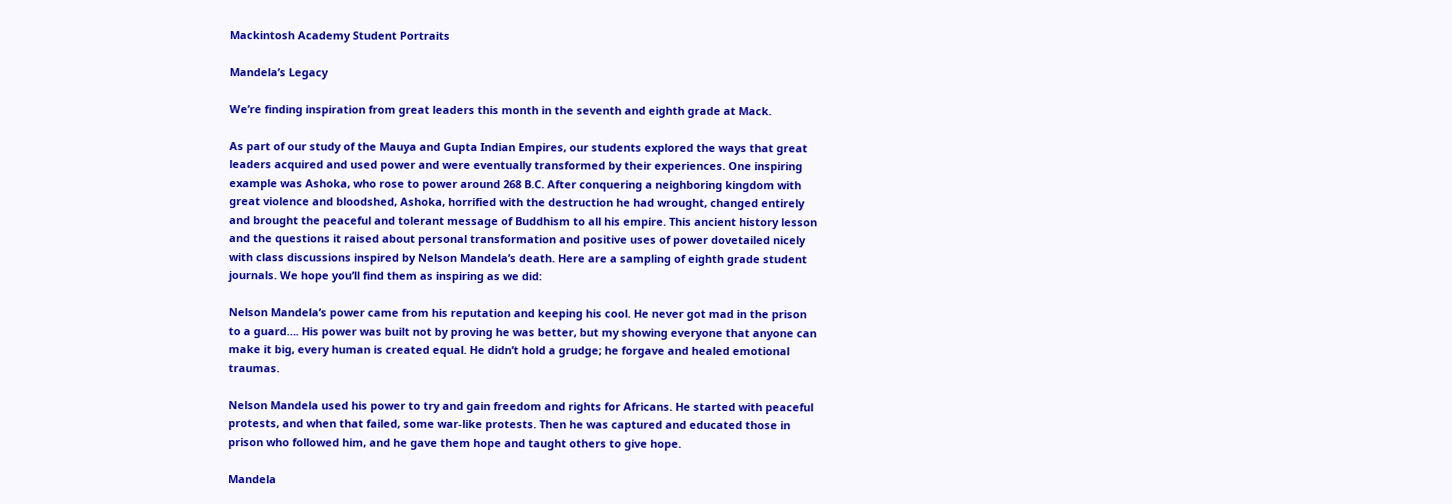Mackintosh Academy Student Portraits

Mandela’s Legacy

We’re finding inspiration from great leaders this month in the seventh and eighth grade at Mack.

As part of our study of the Mauya and Gupta Indian Empires, our students explored the ways that great leaders acquired and used power and were eventually transformed by their experiences. One inspiring example was Ashoka, who rose to power around 268 B.C. After conquering a neighboring kingdom with great violence and bloodshed, Ashoka, horrified with the destruction he had wrought, changed entirely and brought the peaceful and tolerant message of Buddhism to all his empire. This ancient history lesson and the questions it raised about personal transformation and positive uses of power dovetailed nicely with class discussions inspired by Nelson Mandela’s death. Here are a sampling of eighth grade student journals. We hope you’ll find them as inspiring as we did:

Nelson Mandela’s power came from his reputation and keeping his cool. He never got mad in the prison to a guard…. His power was built not by proving he was better, but my showing everyone that anyone can make it big, every human is created equal. He didn’t hold a grudge; he forgave and healed emotional traumas.

Nelson Mandela used his power to try and gain freedom and rights for Africans. He started with peaceful protests, and when that failed, some war-like protests. Then he was captured and educated those in prison who followed him, and he gave them hope and taught others to give hope.

Mandela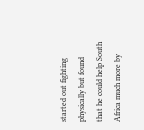started out fighting physically but found that he could help South Africa much more by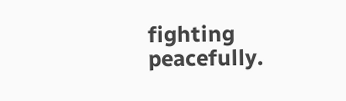fighting peacefully.